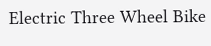Electric Three Wheel Bike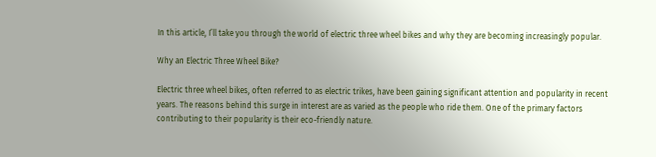In this article, I’ll take you through the world of electric three wheel bikes and why they are becoming increasingly popular.

Why an Electric Three Wheel Bike?

Electric three wheel bikes, often referred to as electric trikes, have been gaining significant attention and popularity in recent years. The reasons behind this surge in interest are as varied as the people who ride them. One of the primary factors contributing to their popularity is their eco-friendly nature.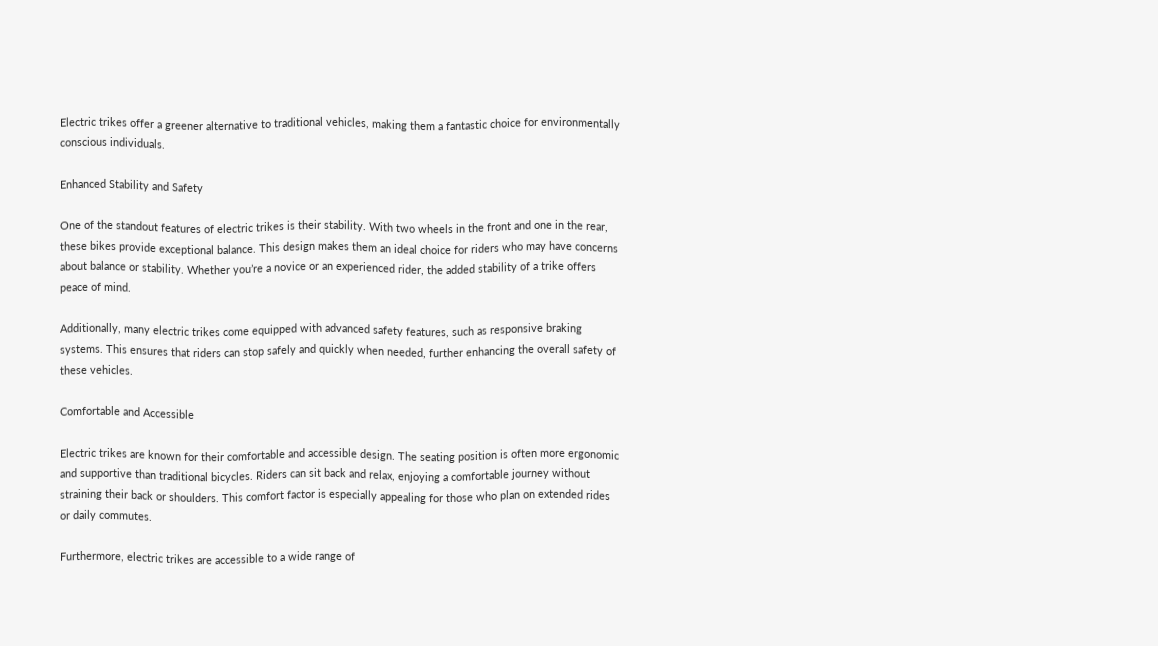Electric trikes offer a greener alternative to traditional vehicles, making them a fantastic choice for environmentally conscious individuals.

Enhanced Stability and Safety

One of the standout features of electric trikes is their stability. With two wheels in the front and one in the rear, these bikes provide exceptional balance. This design makes them an ideal choice for riders who may have concerns about balance or stability. Whether you’re a novice or an experienced rider, the added stability of a trike offers peace of mind.

Additionally, many electric trikes come equipped with advanced safety features, such as responsive braking systems. This ensures that riders can stop safely and quickly when needed, further enhancing the overall safety of these vehicles.

Comfortable and Accessible

Electric trikes are known for their comfortable and accessible design. The seating position is often more ergonomic and supportive than traditional bicycles. Riders can sit back and relax, enjoying a comfortable journey without straining their back or shoulders. This comfort factor is especially appealing for those who plan on extended rides or daily commutes.

Furthermore, electric trikes are accessible to a wide range of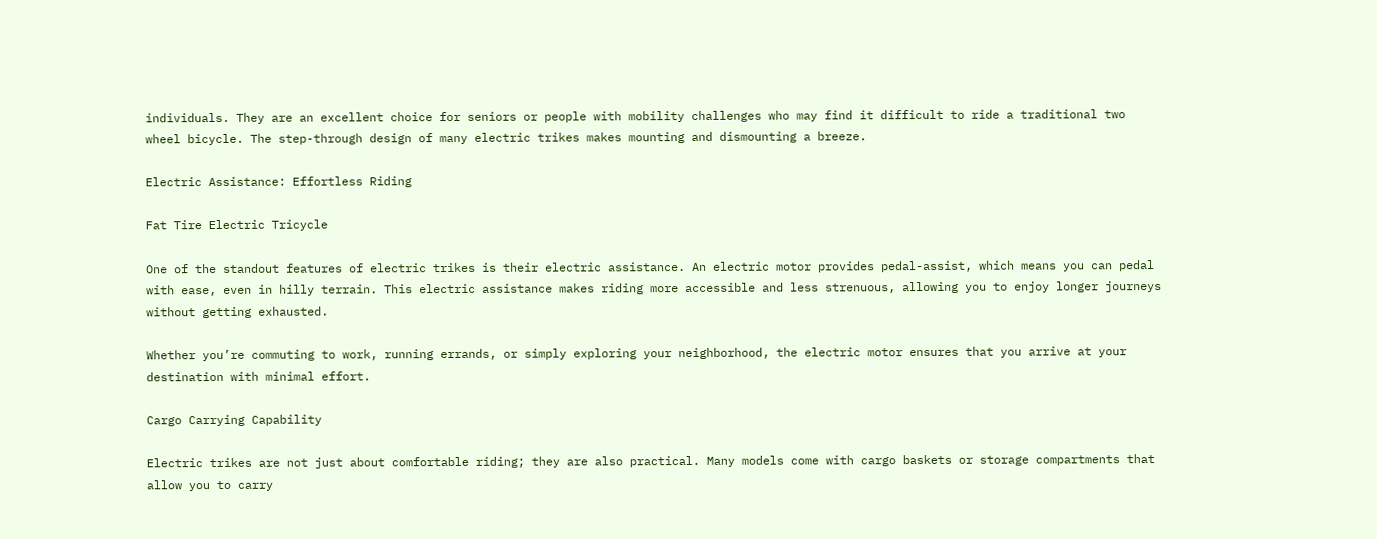individuals. They are an excellent choice for seniors or people with mobility challenges who may find it difficult to ride a traditional two wheel bicycle. The step-through design of many electric trikes makes mounting and dismounting a breeze.

Electric Assistance: Effortless Riding

Fat Tire Electric Tricycle

One of the standout features of electric trikes is their electric assistance. An electric motor provides pedal-assist, which means you can pedal with ease, even in hilly terrain. This electric assistance makes riding more accessible and less strenuous, allowing you to enjoy longer journeys without getting exhausted.

Whether you’re commuting to work, running errands, or simply exploring your neighborhood, the electric motor ensures that you arrive at your destination with minimal effort.

Cargo Carrying Capability

Electric trikes are not just about comfortable riding; they are also practical. Many models come with cargo baskets or storage compartments that allow you to carry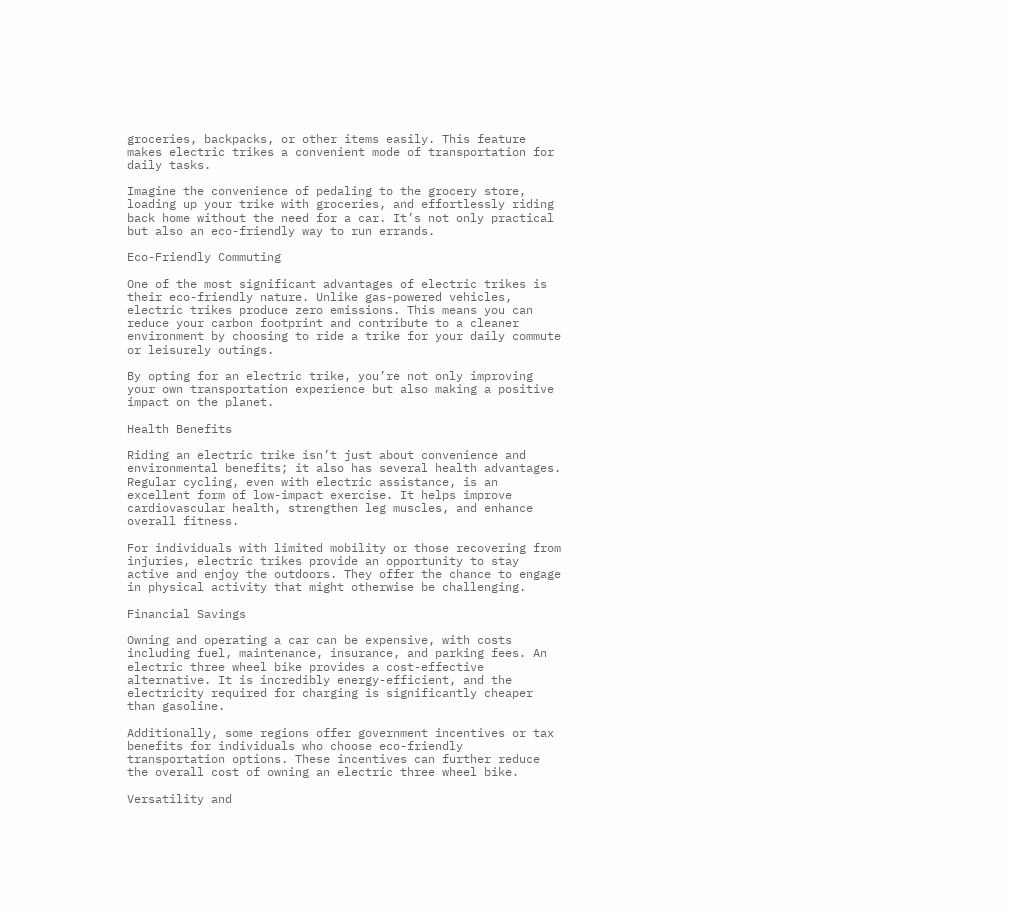groceries, backpacks, or other items easily. This feature makes electric trikes a convenient mode of transportation for daily tasks.

Imagine the convenience of pedaling to the grocery store, loading up your trike with groceries, and effortlessly riding back home without the need for a car. It’s not only practical but also an eco-friendly way to run errands.

Eco-Friendly Commuting

One of the most significant advantages of electric trikes is their eco-friendly nature. Unlike gas-powered vehicles, electric trikes produce zero emissions. This means you can reduce your carbon footprint and contribute to a cleaner environment by choosing to ride a trike for your daily commute or leisurely outings.

By opting for an electric trike, you’re not only improving your own transportation experience but also making a positive impact on the planet.

Health Benefits

Riding an electric trike isn’t just about convenience and environmental benefits; it also has several health advantages. Regular cycling, even with electric assistance, is an excellent form of low-impact exercise. It helps improve cardiovascular health, strengthen leg muscles, and enhance overall fitness.

For individuals with limited mobility or those recovering from injuries, electric trikes provide an opportunity to stay active and enjoy the outdoors. They offer the chance to engage in physical activity that might otherwise be challenging.

Financial Savings

Owning and operating a car can be expensive, with costs including fuel, maintenance, insurance, and parking fees. An electric three wheel bike provides a cost-effective alternative. It is incredibly energy-efficient, and the electricity required for charging is significantly cheaper than gasoline.

Additionally, some regions offer government incentives or tax benefits for individuals who choose eco-friendly transportation options. These incentives can further reduce the overall cost of owning an electric three wheel bike.

Versatility and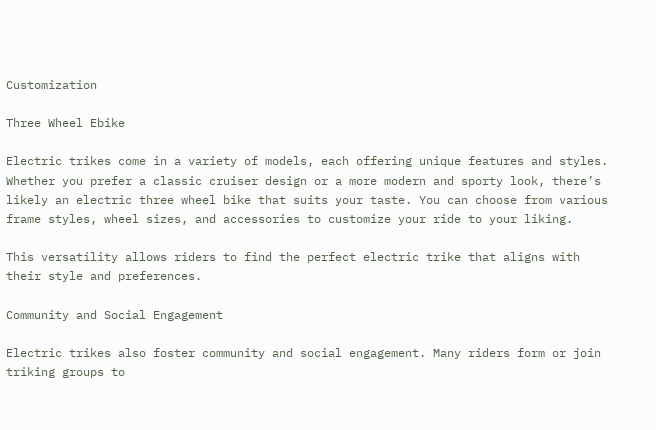Customization

Three Wheel Ebike

Electric trikes come in a variety of models, each offering unique features and styles. Whether you prefer a classic cruiser design or a more modern and sporty look, there’s likely an electric three wheel bike that suits your taste. You can choose from various frame styles, wheel sizes, and accessories to customize your ride to your liking.

This versatility allows riders to find the perfect electric trike that aligns with their style and preferences.

Community and Social Engagement

Electric trikes also foster community and social engagement. Many riders form or join triking groups to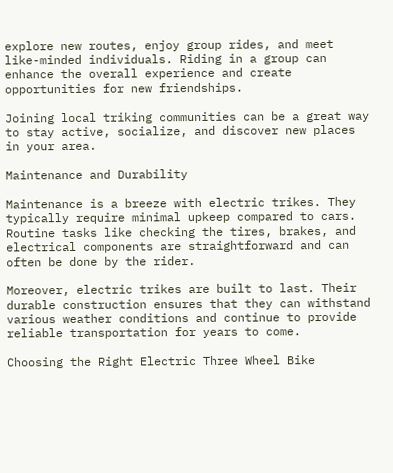explore new routes, enjoy group rides, and meet like-minded individuals. Riding in a group can enhance the overall experience and create opportunities for new friendships.

Joining local triking communities can be a great way to stay active, socialize, and discover new places in your area.

Maintenance and Durability

Maintenance is a breeze with electric trikes. They typically require minimal upkeep compared to cars. Routine tasks like checking the tires, brakes, and electrical components are straightforward and can often be done by the rider.

Moreover, electric trikes are built to last. Their durable construction ensures that they can withstand various weather conditions and continue to provide reliable transportation for years to come.

Choosing the Right Electric Three Wheel Bike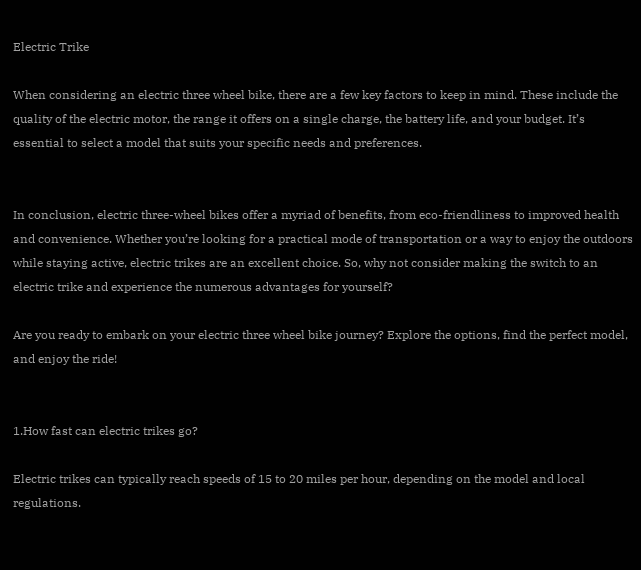Electric Trike

When considering an electric three wheel bike, there are a few key factors to keep in mind. These include the quality of the electric motor, the range it offers on a single charge, the battery life, and your budget. It’s essential to select a model that suits your specific needs and preferences.


In conclusion, electric three-wheel bikes offer a myriad of benefits, from eco-friendliness to improved health and convenience. Whether you’re looking for a practical mode of transportation or a way to enjoy the outdoors while staying active, electric trikes are an excellent choice. So, why not consider making the switch to an electric trike and experience the numerous advantages for yourself?

Are you ready to embark on your electric three wheel bike journey? Explore the options, find the perfect model, and enjoy the ride!


1.How fast can electric trikes go?

Electric trikes can typically reach speeds of 15 to 20 miles per hour, depending on the model and local regulations.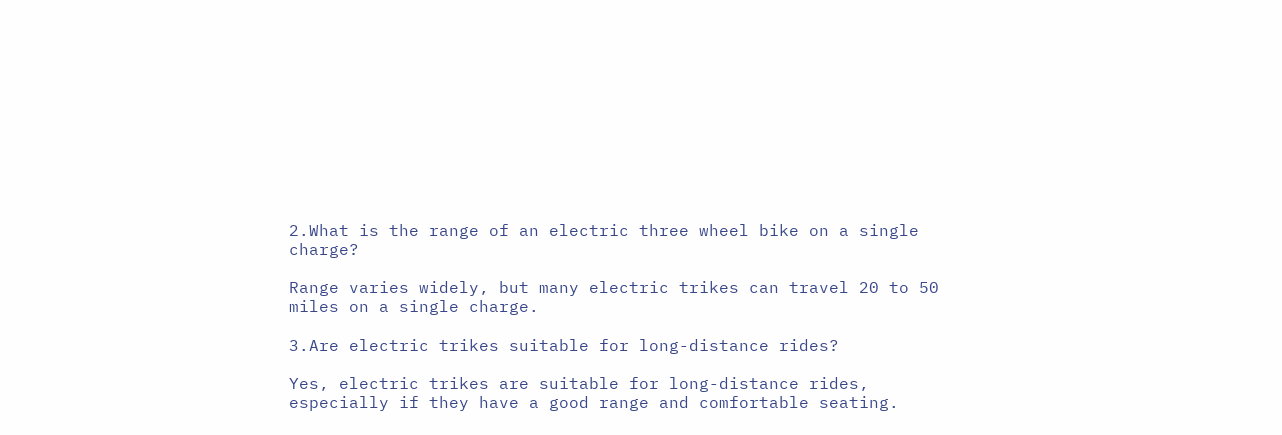2.What is the range of an electric three wheel bike on a single charge?

Range varies widely, but many electric trikes can travel 20 to 50 miles on a single charge.

3.Are electric trikes suitable for long-distance rides?

Yes, electric trikes are suitable for long-distance rides, especially if they have a good range and comfortable seating.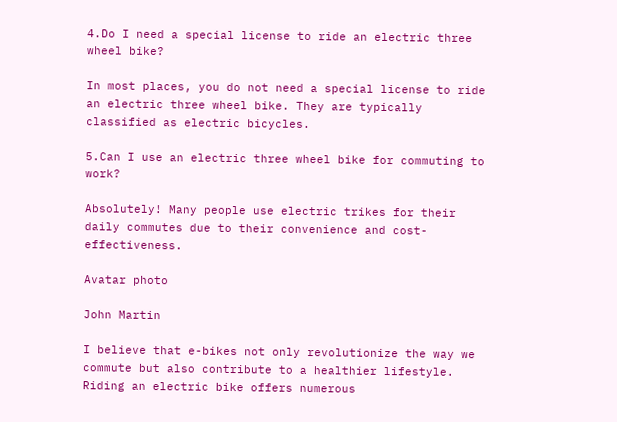4.Do I need a special license to ride an electric three wheel bike?

In most places, you do not need a special license to ride an electric three wheel bike. They are typically classified as electric bicycles.

5.Can I use an electric three wheel bike for commuting to work?

Absolutely! Many people use electric trikes for their daily commutes due to their convenience and cost-effectiveness.

Avatar photo

John Martin

I believe that e-bikes not only revolutionize the way we commute but also contribute to a healthier lifestyle. Riding an electric bike offers numerous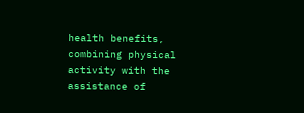health benefits, combining physical activity with the assistance of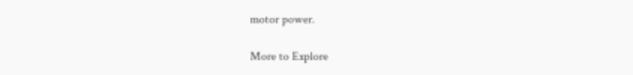motor power.

More to Explore